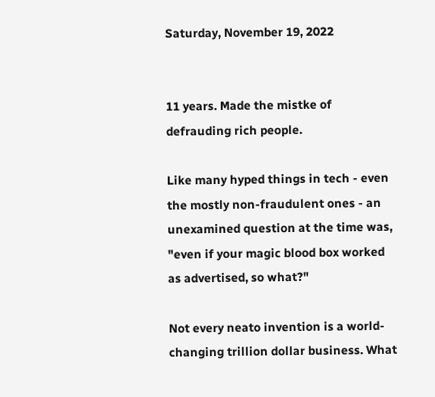Saturday, November 19, 2022


11 years. Made the mistke of defrauding rich people.

Like many hyped things in tech - even the mostly non-fraudulent ones - an unexamined question at the time was, "even if your magic blood box worked as advertised, so what?"

Not every neato invention is a world-changing trillion dollar business. What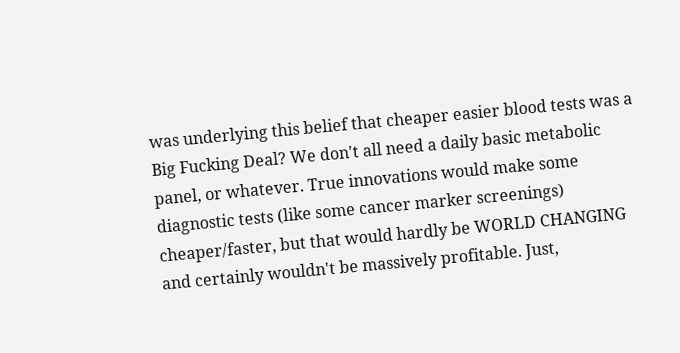was underlying this belief that cheaper easier blood tests was a Big Fucking Deal? We don't all need a daily basic metabolic panel, or whatever. True innovations would make some diagnostic tests (like some cancer marker screenings) cheaper/faster, but that would hardly be WORLD CHANGING and certainly wouldn't be massively profitable. Just,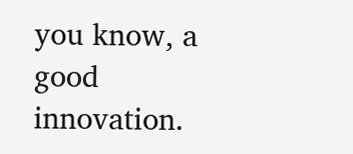you know, a good innovation.